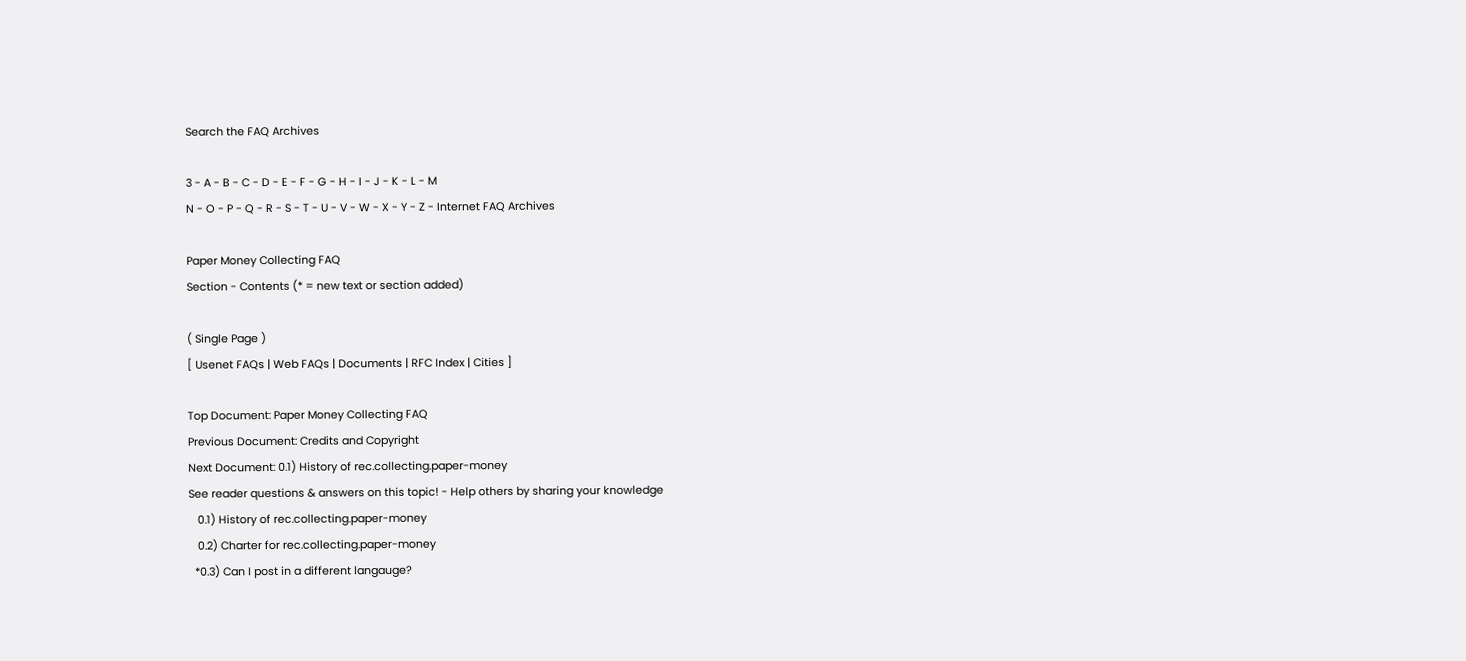Search the FAQ Archives

3 - A - B - C - D - E - F - G - H - I - J - K - L - M
N - O - P - Q - R - S - T - U - V - W - X - Y - Z - Internet FAQ Archives

Paper Money Collecting FAQ
Section - Contents (* = new text or section added)

( Single Page )
[ Usenet FAQs | Web FAQs | Documents | RFC Index | Cities ]

Top Document: Paper Money Collecting FAQ
Previous Document: Credits and Copyright
Next Document: 0.1) History of rec.collecting.paper-money
See reader questions & answers on this topic! - Help others by sharing your knowledge
   0.1) History of rec.collecting.paper-money
   0.2) Charter for rec.collecting.paper-money
  *0.3) Can I post in a different langauge?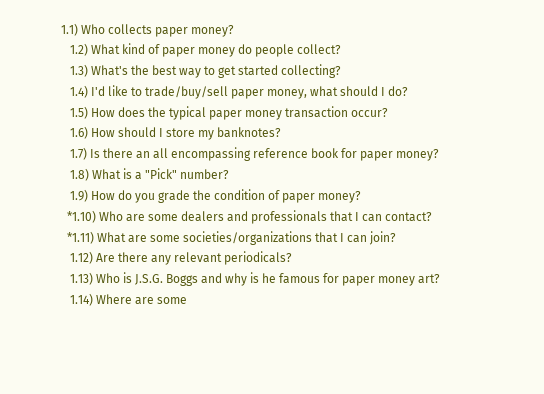1.1) Who collects paper money?
   1.2) What kind of paper money do people collect?
   1.3) What's the best way to get started collecting?
   1.4) I'd like to trade/buy/sell paper money, what should I do?
   1.5) How does the typical paper money transaction occur?
   1.6) How should I store my banknotes?
   1.7) Is there an all encompassing reference book for paper money?
   1.8) What is a "Pick" number?
   1.9) How do you grade the condition of paper money?
  *1.10) Who are some dealers and professionals that I can contact?
  *1.11) What are some societies/organizations that I can join?
   1.12) Are there any relevant periodicals?
   1.13) Who is J.S.G. Boggs and why is he famous for paper money art?
   1.14) Where are some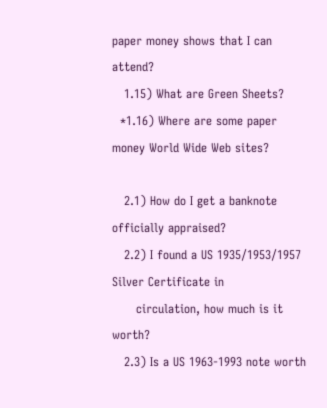paper money shows that I can attend?
   1.15) What are Green Sheets?
  *1.16) Where are some paper money World Wide Web sites?

   2.1) How do I get a banknote officially appraised?
   2.2) I found a US 1935/1953/1957 Silver Certificate in
      circulation, how much is it worth?
   2.3) Is a US 1963-1993 note worth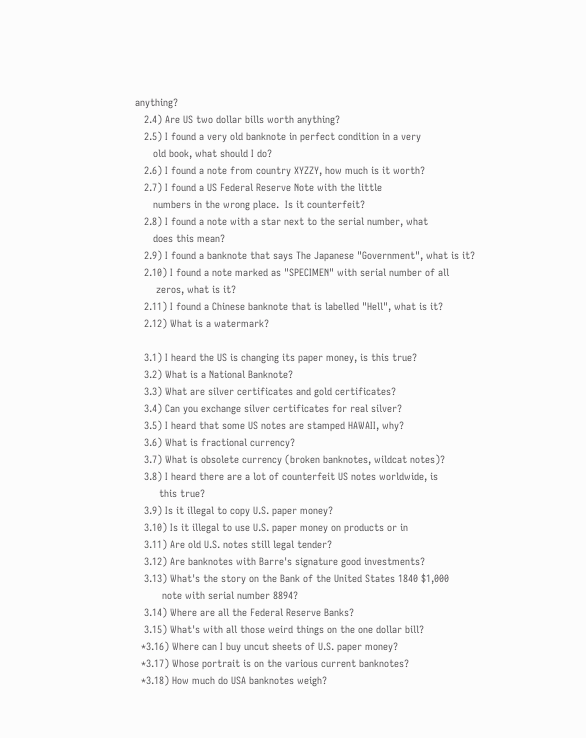anything?
   2.4) Are US two dollar bills worth anything?
   2.5) I found a very old banknote in perfect condition in a very
      old book, what should I do?
   2.6) I found a note from country XYZZY, how much is it worth?
   2.7) I found a US Federal Reserve Note with the little
      numbers in the wrong place.  Is it counterfeit?
   2.8) I found a note with a star next to the serial number, what
      does this mean?
   2.9) I found a banknote that says The Japanese "Government", what is it?
   2.10) I found a note marked as "SPECIMEN" with serial number of all
       zeros, what is it?
   2.11) I found a Chinese banknote that is labelled "Hell", what is it?
   2.12) What is a watermark?

   3.1) I heard the US is changing its paper money, is this true?
   3.2) What is a National Banknote?
   3.3) What are silver certificates and gold certificates?
   3.4) Can you exchange silver certificates for real silver?
   3.5) I heard that some US notes are stamped HAWAII, why?
   3.6) What is fractional currency?
   3.7) What is obsolete currency (broken banknotes, wildcat notes)?
   3.8) I heard there are a lot of counterfeit US notes worldwide, is
        this true?
   3.9) Is it illegal to copy U.S. paper money?
   3.10) Is it illegal to use U.S. paper money on products or in
   3.11) Are old U.S. notes still legal tender?
   3.12) Are banknotes with Barre's signature good investments?
   3.13) What's the story on the Bank of the United States 1840 $1,000
         note with serial number 8894?
   3.14) Where are all the Federal Reserve Banks?
   3.15) What's with all those weird things on the one dollar bill?
  *3.16) Where can I buy uncut sheets of U.S. paper money?
  *3.17) Whose portrait is on the various current banknotes?
  *3.18) How much do USA banknotes weigh?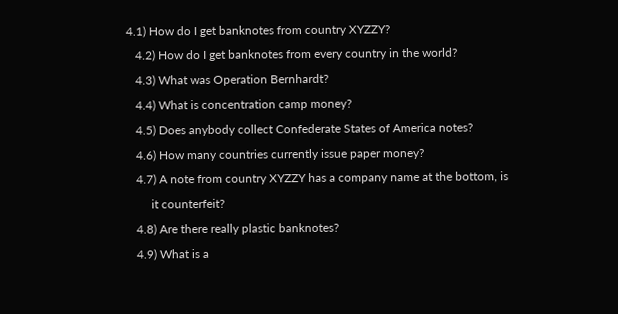4.1) How do I get banknotes from country XYZZY?
   4.2) How do I get banknotes from every country in the world?
   4.3) What was Operation Bernhardt?
   4.4) What is concentration camp money?
   4.5) Does anybody collect Confederate States of America notes?
   4.6) How many countries currently issue paper money?
   4.7) A note from country XYZZY has a company name at the bottom, is
        it counterfeit?
   4.8) Are there really plastic banknotes?
   4.9) What is a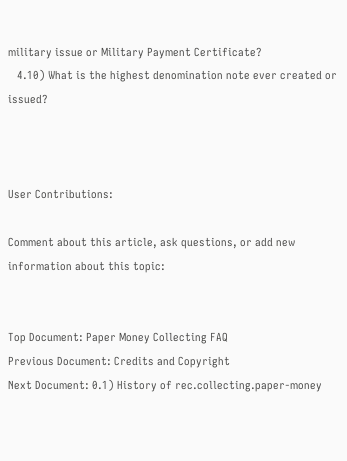military issue or Military Payment Certificate?
   4.10) What is the highest denomination note ever created or issued?



User Contributions:

Comment about this article, ask questions, or add new information about this topic:


Top Document: Paper Money Collecting FAQ
Previous Document: Credits and Copyright
Next Document: 0.1) History of rec.collecting.paper-money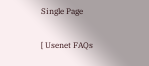Single Page

[ Usenet FAQs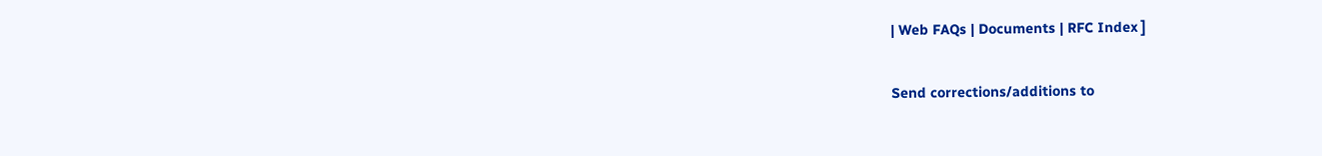| Web FAQs | Documents | RFC Index ]

Send corrections/additions to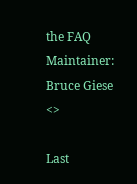the FAQ Maintainer:
Bruce Giese <>

Last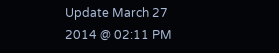Update March 27 2014 @ 02:11 PM